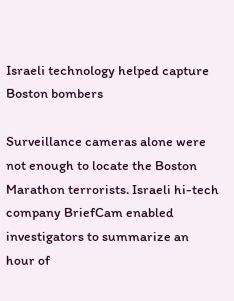Israeli technology helped capture Boston bombers

Surveillance cameras alone were not enough to locate the Boston Marathon terrorists. Israeli hi-tech company BriefCam enabled investigators to summarize an hour of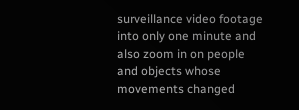surveillance video footage into only one minute and also zoom in on people and objects whose movements changed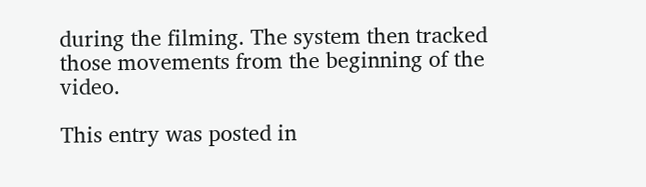during the filming. The system then tracked those movements from the beginning of the video.

This entry was posted in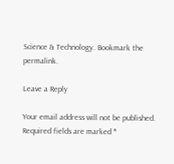Science & Technology. Bookmark the permalink.

Leave a Reply

Your email address will not be published. Required fields are marked *